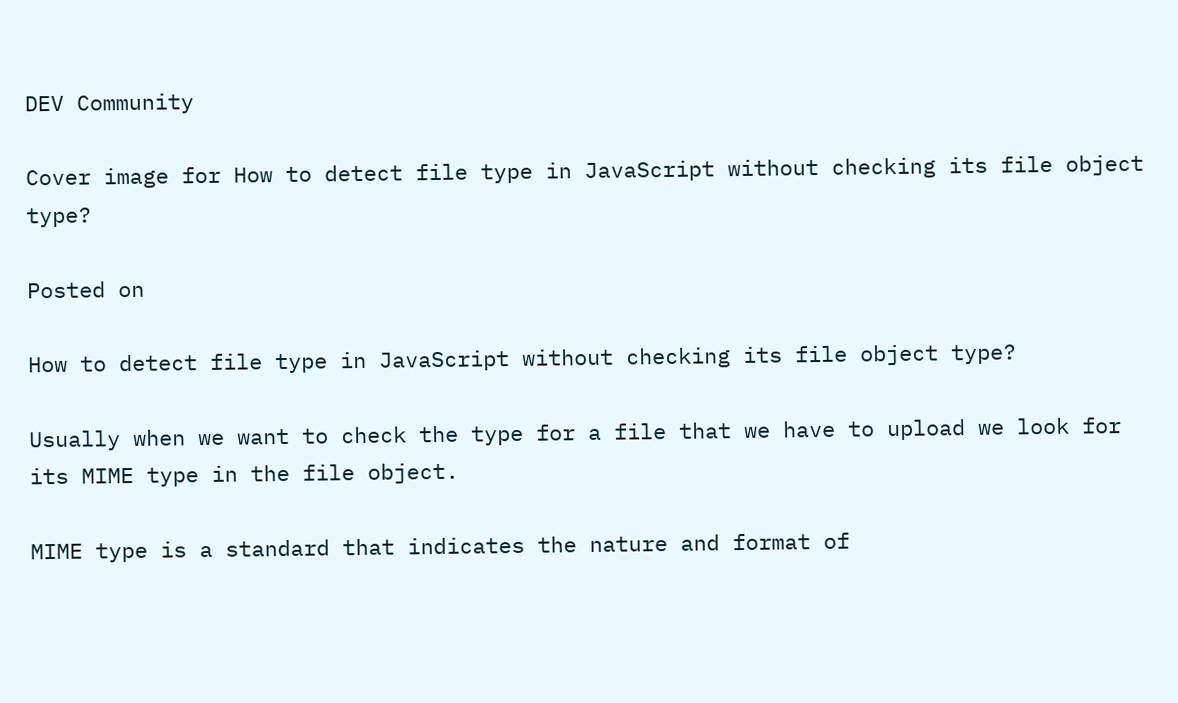DEV Community

Cover image for How to detect file type in JavaScript without checking its file object type?

Posted on

How to detect file type in JavaScript without checking its file object type?

Usually when we want to check the type for a file that we have to upload we look for its MIME type in the file object.

MIME type is a standard that indicates the nature and format of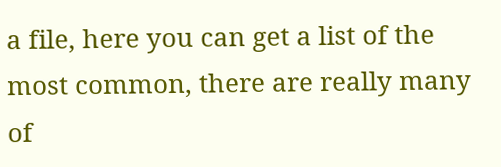a file, here you can get a list of the most common, there are really many of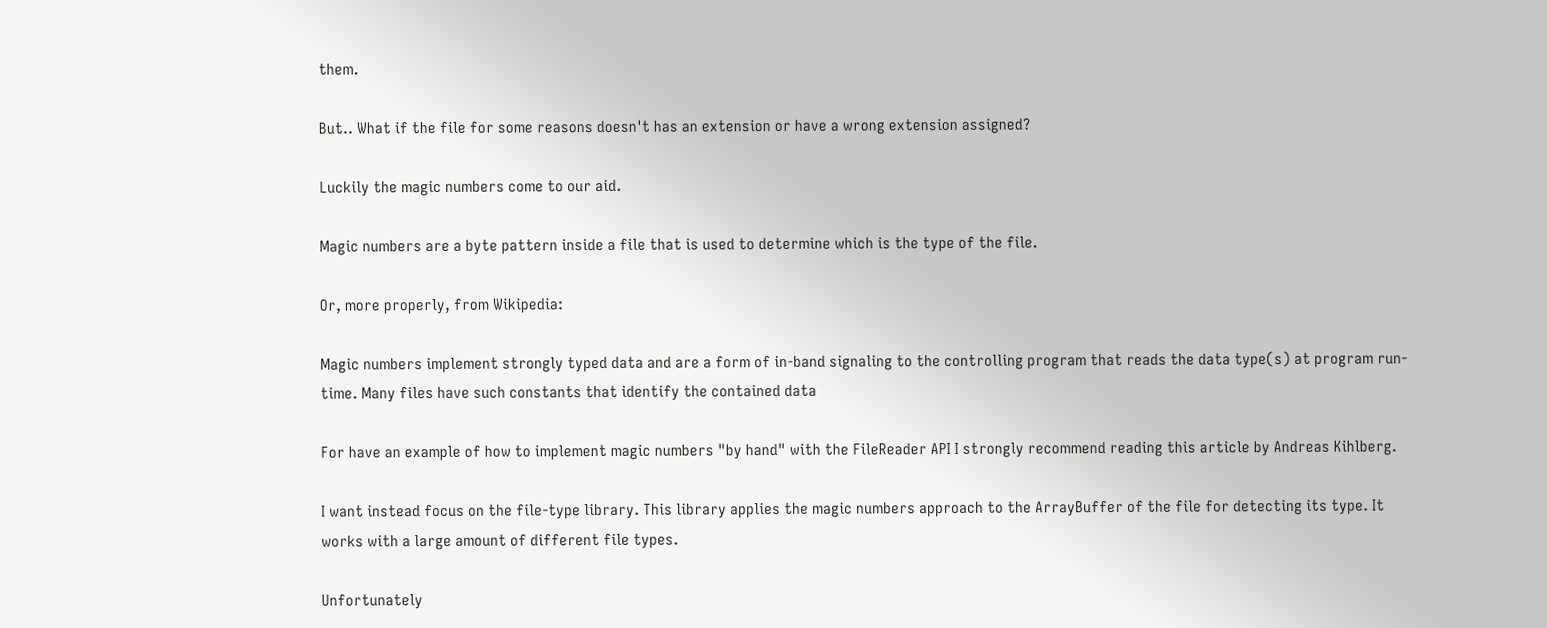them.

But.. What if the file for some reasons doesn't has an extension or have a wrong extension assigned?

Luckily the magic numbers come to our aid.

Magic numbers are a byte pattern inside a file that is used to determine which is the type of the file.

Or, more properly, from Wikipedia:

Magic numbers implement strongly typed data and are a form of in-band signaling to the controlling program that reads the data type(s) at program run-time. Many files have such constants that identify the contained data

For have an example of how to implement magic numbers "by hand" with the FileReader API I strongly recommend reading this article by Andreas Kihlberg.

I want instead focus on the file-type library. This library applies the magic numbers approach to the ArrayBuffer of the file for detecting its type. It works with a large amount of different file types.

Unfortunately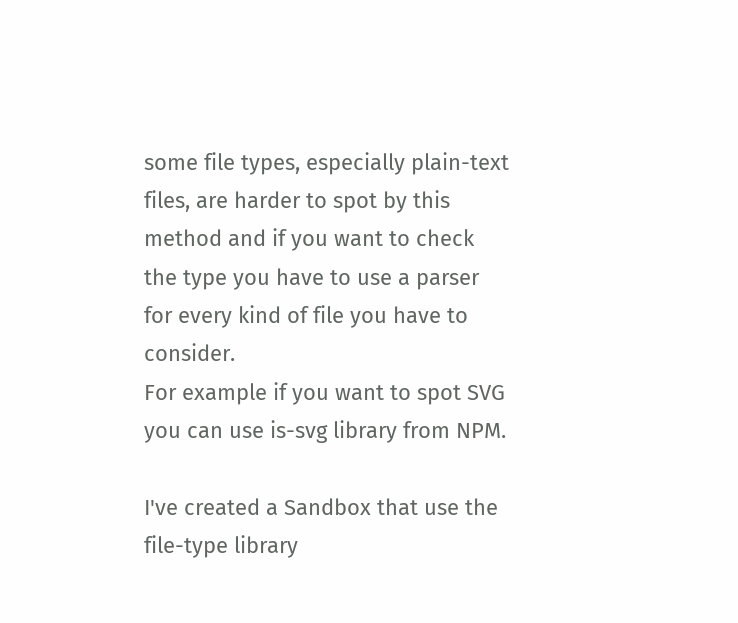some file types, especially plain-text files, are harder to spot by this method and if you want to check the type you have to use a parser for every kind of file you have to consider.
For example if you want to spot SVG you can use is-svg library from NPM.

I've created a Sandbox that use the file-type library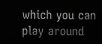which you can play around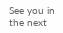See you in the next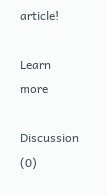article!

Learn more

Discussion (0)